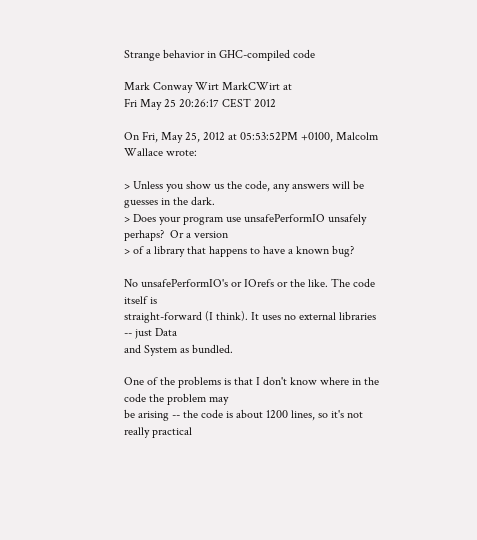Strange behavior in GHC-compiled code

Mark Conway Wirt MarkCWirt at
Fri May 25 20:26:17 CEST 2012

On Fri, May 25, 2012 at 05:53:52PM +0100, Malcolm Wallace wrote:

> Unless you show us the code, any answers will be guesses in the dark.
> Does your program use unsafePerformIO unsafely perhaps?  Or a version
> of a library that happens to have a known bug?

No unsafePerformIO's or IOrefs or the like. The code itself is
straight-forward (I think). It uses no external libraries -- just Data
and System as bundled.

One of the problems is that I don't know where in the code the problem may
be arising -- the code is about 1200 lines, so it's not really practical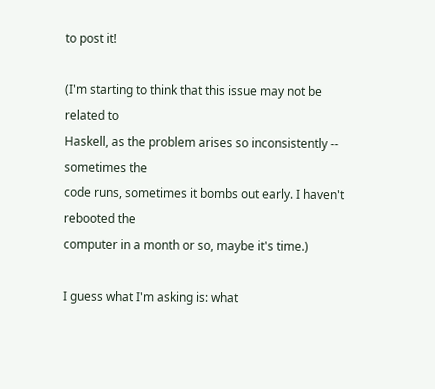to post it!

(I'm starting to think that this issue may not be related to
Haskell, as the problem arises so inconsistently -- sometimes the
code runs, sometimes it bombs out early. I haven't rebooted the
computer in a month or so, maybe it's time.)

I guess what I'm asking is: what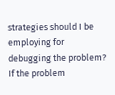strategies should I be employing for
debugging the problem? If the problem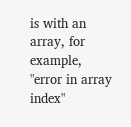is with an array, for example,
"error in array index"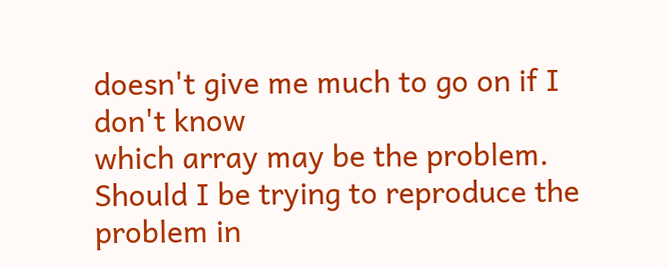doesn't give me much to go on if I don't know
which array may be the problem. Should I be trying to reproduce the
problem in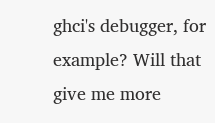ghci's debugger, for example? Will that give me more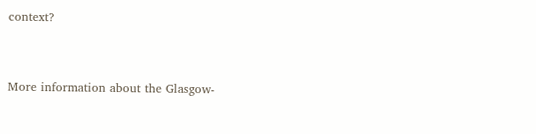context?


More information about the Glasgow-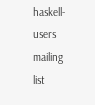haskell-users mailing list